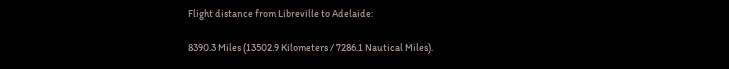Flight distance from Libreville to Adelaide:

8390.3 Miles (13502.9 Kilometers / 7286.1 Nautical Miles).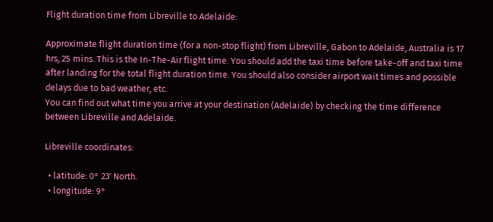Flight duration time from Libreville to Adelaide:

Approximate flight duration time (for a non-stop flight) from Libreville, Gabon to Adelaide, Australia is 17 hrs, 25 mins. This is the In-The-Air flight time. You should add the taxi time before take-off and taxi time after landing for the total flight duration time. You should also consider airport wait times and possible delays due to bad weather, etc.
You can find out what time you arrive at your destination (Adelaide) by checking the time difference between Libreville and Adelaide.

Libreville coordinates:

  • latitude: 0° 23' North.
  • longitude: 9°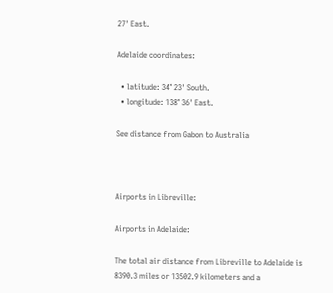27' East.

Adelaide coordinates:

  • latitude: 34° 23' South.
  • longitude: 138° 36' East.

See distance from Gabon to Australia



Airports in Libreville:

Airports in Adelaide:

The total air distance from Libreville to Adelaide is 8390.3 miles or 13502.9 kilometers and a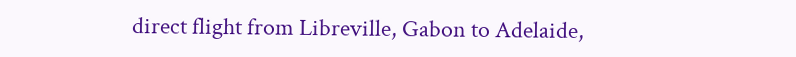direct flight from Libreville, Gabon to Adelaide,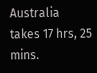Australia takes 17 hrs, 25 mins.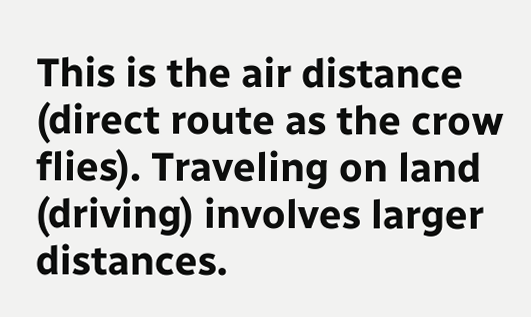This is the air distance (direct route as the crow flies). Traveling on land (driving) involves larger distances.